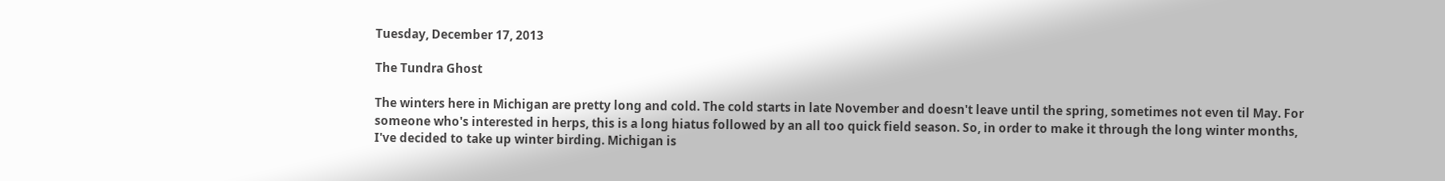Tuesday, December 17, 2013

The Tundra Ghost

The winters here in Michigan are pretty long and cold. The cold starts in late November and doesn't leave until the spring, sometimes not even til May. For someone who's interested in herps, this is a long hiatus followed by an all too quick field season. So, in order to make it through the long winter months, I've decided to take up winter birding. Michigan is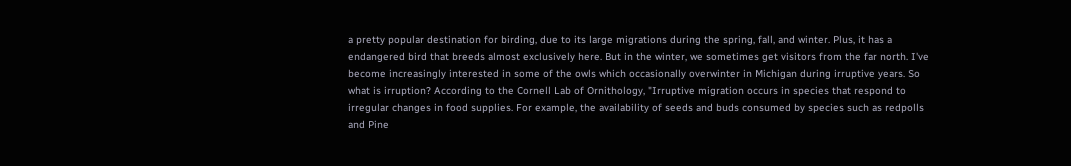a pretty popular destination for birding, due to its large migrations during the spring, fall, and winter. Plus, it has a endangered bird that breeds almost exclusively here. But in the winter, we sometimes get visitors from the far north. I've become increasingly interested in some of the owls which occasionally overwinter in Michigan during irruptive years. So what is irruption? According to the Cornell Lab of Ornithology, "Irruptive migration occurs in species that respond to irregular changes in food supplies. For example, the availability of seeds and buds consumed by species such as redpolls and Pine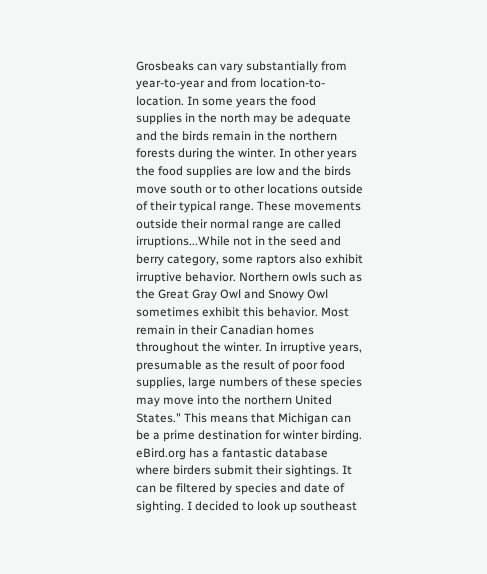Grosbeaks can vary substantially from year-to-year and from location-to-location. In some years the food supplies in the north may be adequate and the birds remain in the northern forests during the winter. In other years the food supplies are low and the birds move south or to other locations outside of their typical range. These movements outside their normal range are called irruptions...While not in the seed and berry category, some raptors also exhibit irruptive behavior. Northern owls such as the Great Gray Owl and Snowy Owl sometimes exhibit this behavior. Most remain in their Canadian homes throughout the winter. In irruptive years, presumable as the result of poor food supplies, large numbers of these species may move into the northern United States." This means that Michigan can be a prime destination for winter birding. eBird.org has a fantastic database where birders submit their sightings. It can be filtered by species and date of sighting. I decided to look up southeast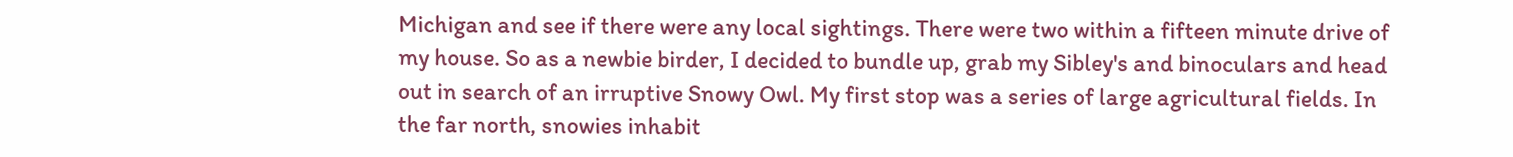Michigan and see if there were any local sightings. There were two within a fifteen minute drive of my house. So as a newbie birder, I decided to bundle up, grab my Sibley's and binoculars and head out in search of an irruptive Snowy Owl. My first stop was a series of large agricultural fields. In the far north, snowies inhabit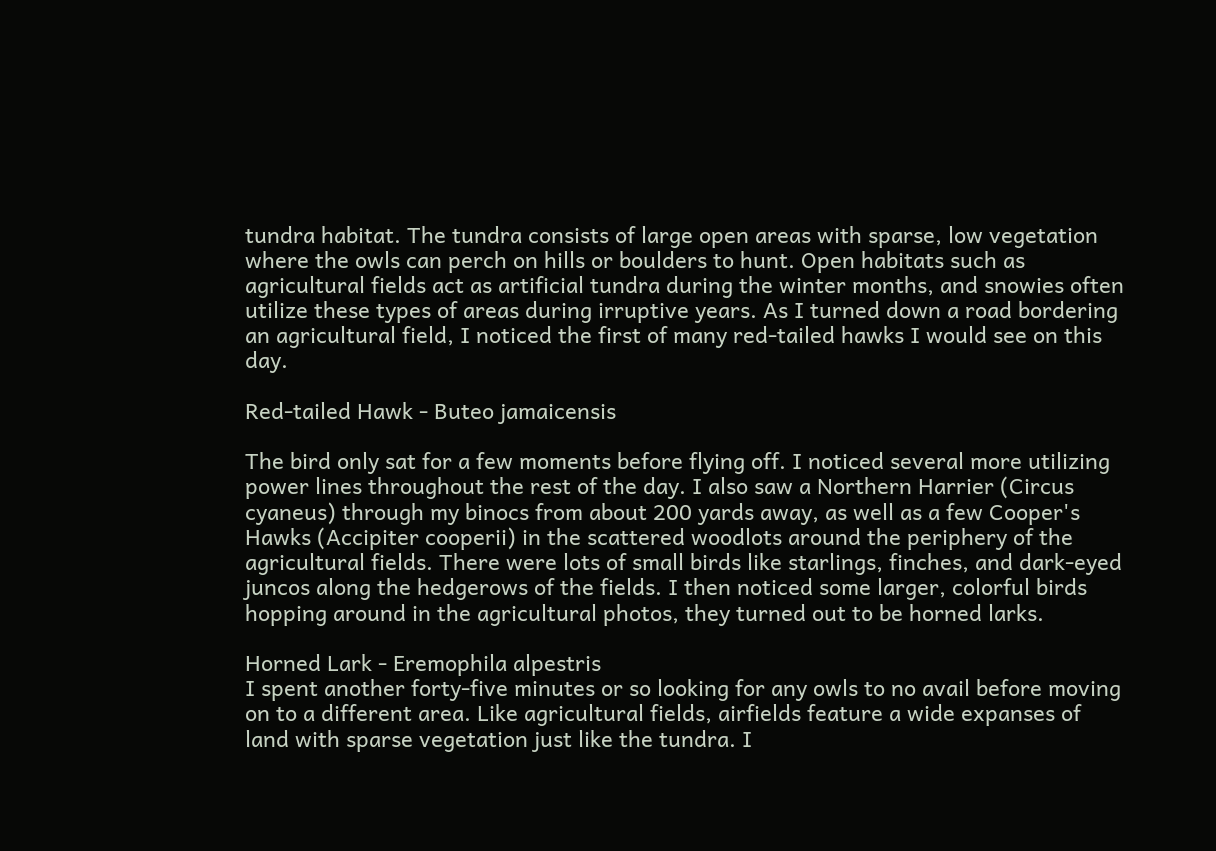tundra habitat. The tundra consists of large open areas with sparse, low vegetation where the owls can perch on hills or boulders to hunt. Open habitats such as agricultural fields act as artificial tundra during the winter months, and snowies often utilize these types of areas during irruptive years. As I turned down a road bordering an agricultural field, I noticed the first of many red-tailed hawks I would see on this day.

Red-tailed Hawk - Buteo jamaicensis

The bird only sat for a few moments before flying off. I noticed several more utilizing power lines throughout the rest of the day. I also saw a Northern Harrier (Circus cyaneus) through my binocs from about 200 yards away, as well as a few Cooper's Hawks (Accipiter cooperii) in the scattered woodlots around the periphery of the agricultural fields. There were lots of small birds like starlings, finches, and dark-eyed juncos along the hedgerows of the fields. I then noticed some larger, colorful birds hopping around in the agricultural photos, they turned out to be horned larks.

Horned Lark - Eremophila alpestris
I spent another forty-five minutes or so looking for any owls to no avail before moving on to a different area. Like agricultural fields, airfields feature a wide expanses of land with sparse vegetation just like the tundra. I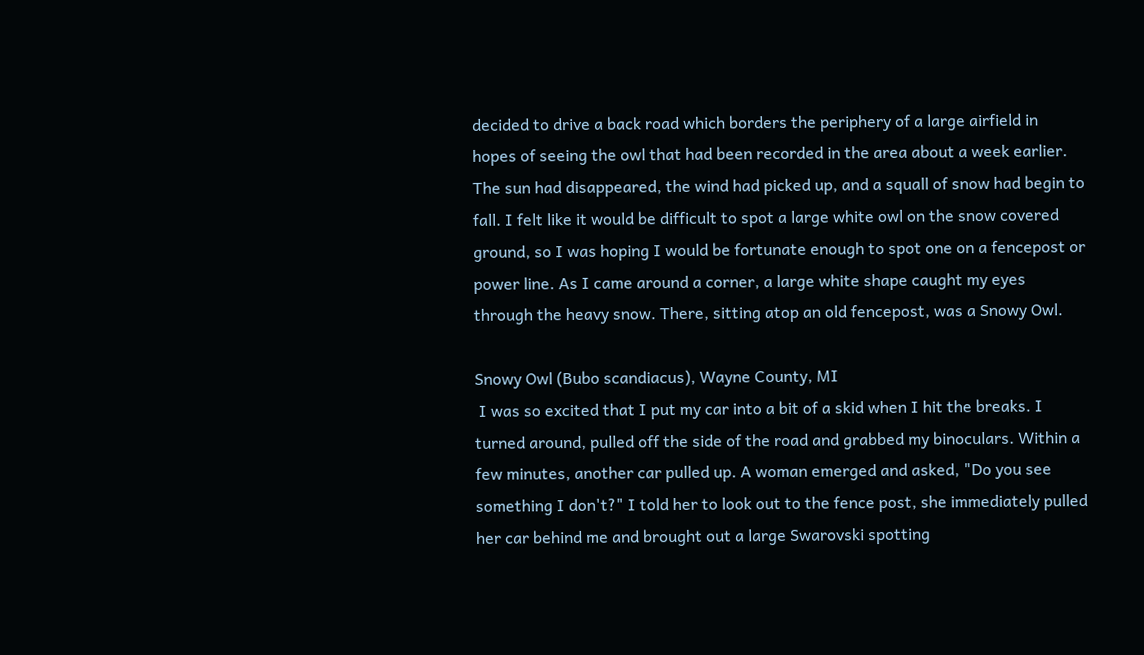decided to drive a back road which borders the periphery of a large airfield in hopes of seeing the owl that had been recorded in the area about a week earlier. The sun had disappeared, the wind had picked up, and a squall of snow had begin to fall. I felt like it would be difficult to spot a large white owl on the snow covered ground, so I was hoping I would be fortunate enough to spot one on a fencepost or power line. As I came around a corner, a large white shape caught my eyes through the heavy snow. There, sitting atop an old fencepost, was a Snowy Owl.

Snowy Owl (Bubo scandiacus), Wayne County, MI
 I was so excited that I put my car into a bit of a skid when I hit the breaks. I turned around, pulled off the side of the road and grabbed my binoculars. Within a few minutes, another car pulled up. A woman emerged and asked, "Do you see something I don't?" I told her to look out to the fence post, she immediately pulled her car behind me and brought out a large Swarovski spotting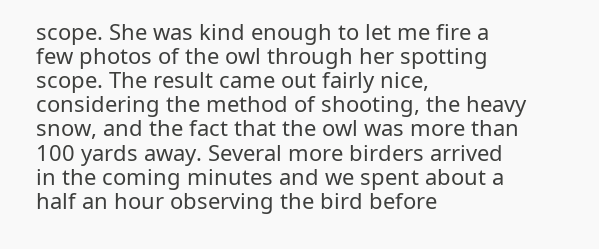scope. She was kind enough to let me fire a few photos of the owl through her spotting scope. The result came out fairly nice, considering the method of shooting, the heavy snow, and the fact that the owl was more than 100 yards away. Several more birders arrived in the coming minutes and we spent about a half an hour observing the bird before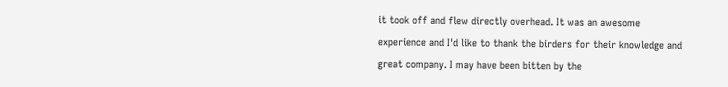it took off and flew directly overhead. It was an awesome experience and I'd like to thank the birders for their knowledge and great company. I may have been bitten by the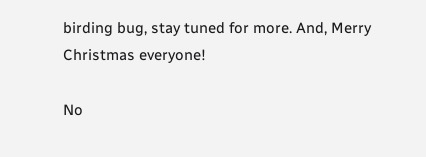birding bug, stay tuned for more. And, Merry Christmas everyone!

No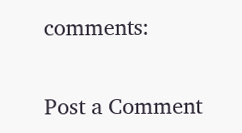comments:

Post a Comment